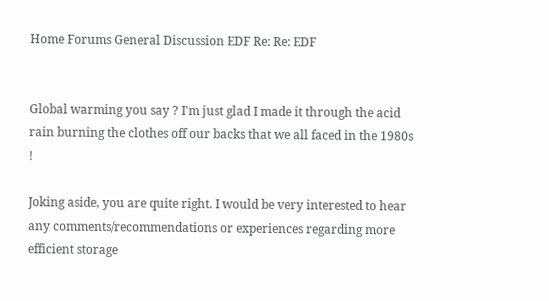Home Forums General Discussion EDF Re: Re: EDF


Global warming you say ? I'm just glad I made it through the acid rain burning the clothes off our backs that we all faced in the 1980s !

Joking aside, you are quite right. I would be very interested to hear any comments/recommendations or experiences regarding more efficient storage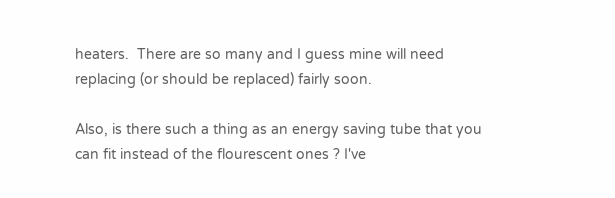heaters.  There are so many and I guess mine will need replacing (or should be replaced) fairly soon.

Also, is there such a thing as an energy saving tube that you can fit instead of the flourescent ones ? I've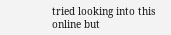tried looking into this online but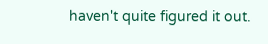haven't quite figured it out.